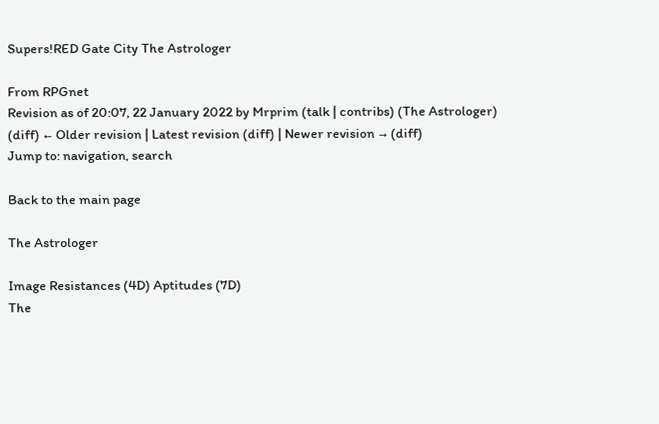Supers!RED Gate City The Astrologer

From RPGnet
Revision as of 20:07, 22 January 2022 by Mrprim (talk | contribs) (The Astrologer)
(diff) ← Older revision | Latest revision (diff) | Newer revision → (diff)
Jump to: navigation, search

Back to the main page

The Astrologer

Image Resistances (4D) Aptitudes (7D)
The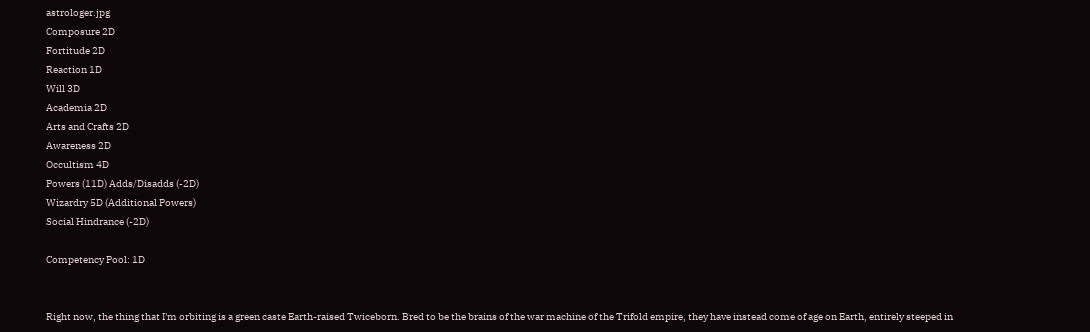astrologer.jpg
Composure 2D
Fortitude 2D
Reaction 1D
Will 3D
Academia 2D
Arts and Crafts 2D
Awareness 2D
Occultism 4D
Powers (11D) Adds/Disadds (-2D)
Wizardry 5D (Additional Powers)
Social Hindrance (-2D)

Competency Pool: 1D


Right now, the thing that I'm orbiting is a green caste Earth-raised Twiceborn. Bred to be the brains of the war machine of the Trifold empire, they have instead come of age on Earth, entirely steeped in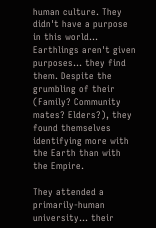human culture. They didn't have a purpose in this world... Earthlings aren't given purposes... they find them. Despite the grumbling of their (Family? Community mates? Elders?), they found themselves identifying more with the Earth than with the Empire.

They attended a primarily-human university... their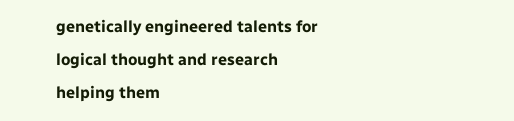genetically engineered talents for logical thought and research helping them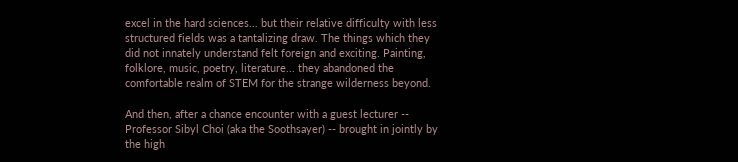excel in the hard sciences... but their relative difficulty with less structured fields was a tantalizing draw. The things which they did not innately understand felt foreign and exciting. Painting, folklore, music, poetry, literature... they abandoned the comfortable realm of STEM for the strange wilderness beyond.

And then, after a chance encounter with a guest lecturer -- Professor Sibyl Choi (aka the Soothsayer) -- brought in jointly by the high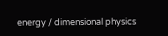energy / dimensional physics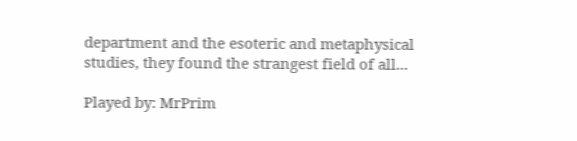department and the esoteric and metaphysical studies, they found the strangest field of all...

Played by: MrPrim